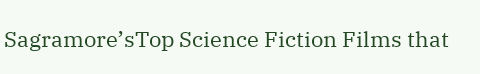Sagramore’sTop Science Fiction Films that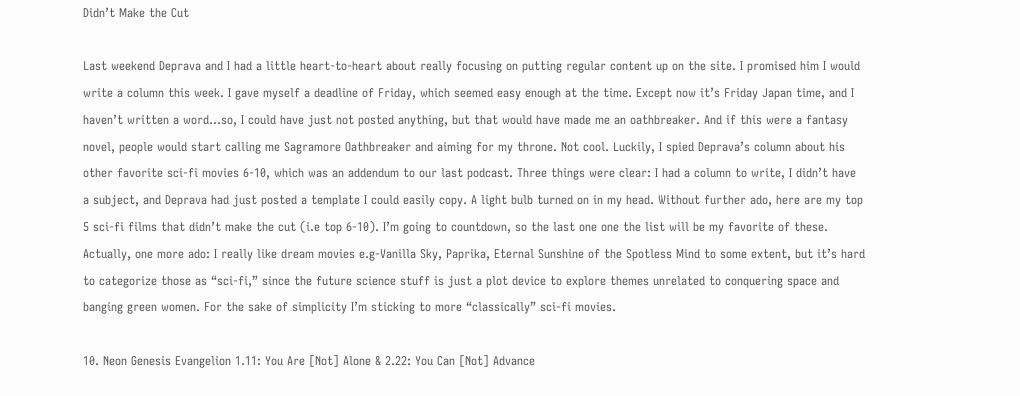Didn’t Make the Cut

Last weekend Deprava and I had a little heart-to-heart about really focusing on putting regular content up on the site. I promised him I would write a column this week. I gave myself a deadline of Friday, which seemed easy enough at the time. Except now it’s Friday Japan time, and I haven’t written a word…so, I could have just not posted anything, but that would have made me an oathbreaker. And if this were a fantasy novel, people would start calling me Sagramore Oathbreaker and aiming for my throne. Not cool. Luckily, I spied Deprava’s column about his other favorite sci-fi movies 6-10, which was an addendum to our last podcast. Three things were clear: I had a column to write, I didn’t have a subject, and Deprava had just posted a template I could easily copy. A light bulb turned on in my head. Without further ado, here are my top 5 sci-fi films that didn’t make the cut (i.e top 6-10). I’m going to countdown, so the last one one the list will be my favorite of these. Actually, one more ado: I really like dream movies e.g-Vanilla Sky, Paprika, Eternal Sunshine of the Spotless Mind to some extent, but it’s hard to categorize those as “sci-fi,” since the future science stuff is just a plot device to explore themes unrelated to conquering space and banging green women. For the sake of simplicity I’m sticking to more “classically” sci-fi movies.

10. Neon Genesis Evangelion 1.11: You Are [Not] Alone & 2.22: You Can [Not] Advance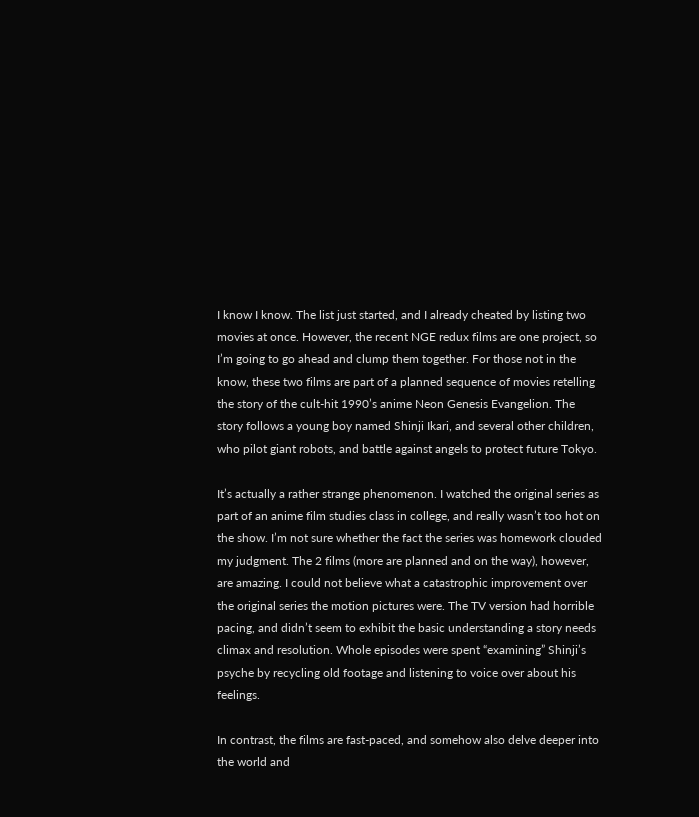I know I know. The list just started, and I already cheated by listing two movies at once. However, the recent NGE redux films are one project, so I’m going to go ahead and clump them together. For those not in the know, these two films are part of a planned sequence of movies retelling the story of the cult-hit 1990’s anime Neon Genesis Evangelion. The story follows a young boy named Shinji Ikari, and several other children, who pilot giant robots, and battle against angels to protect future Tokyo.

It’s actually a rather strange phenomenon. I watched the original series as part of an anime film studies class in college, and really wasn’t too hot on the show. I’m not sure whether the fact the series was homework clouded my judgment. The 2 films (more are planned and on the way), however, are amazing. I could not believe what a catastrophic improvement over the original series the motion pictures were. The TV version had horrible pacing, and didn’t seem to exhibit the basic understanding a story needs climax and resolution. Whole episodes were spent “examining” Shinji’s psyche by recycling old footage and listening to voice over about his feelings.

In contrast, the films are fast-paced, and somehow also delve deeper into the world and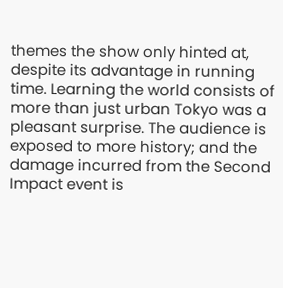themes the show only hinted at, despite its advantage in running time. Learning the world consists of more than just urban Tokyo was a pleasant surprise. The audience is exposed to more history; and the damage incurred from the Second Impact event is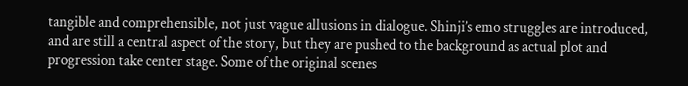tangible and comprehensible, not just vague allusions in dialogue. Shinji’s emo struggles are introduced, and are still a central aspect of the story, but they are pushed to the background as actual plot and progression take center stage. Some of the original scenes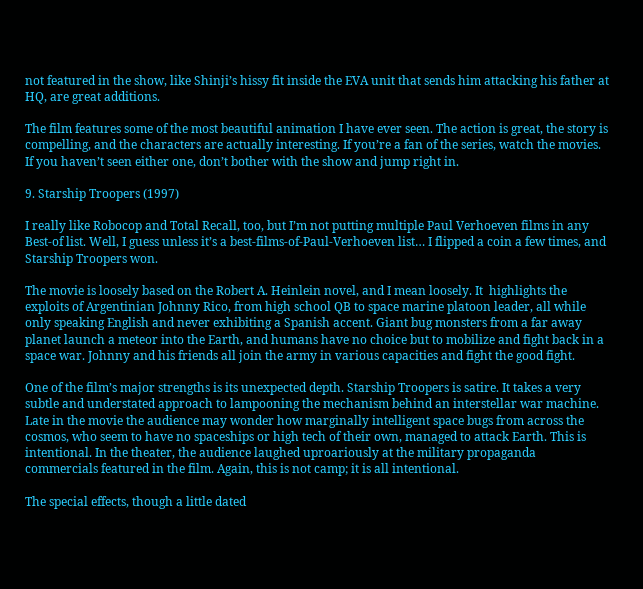not featured in the show, like Shinji’s hissy fit inside the EVA unit that sends him attacking his father at HQ, are great additions.

The film features some of the most beautiful animation I have ever seen. The action is great, the story is compelling, and the characters are actually interesting. If you’re a fan of the series, watch the movies. If you haven’t seen either one, don’t bother with the show and jump right in.

9. Starship Troopers (1997)

I really like Robocop and Total Recall, too, but I’m not putting multiple Paul Verhoeven films in any Best-of list. Well, I guess unless it’s a best-films-of-Paul-Verhoeven list… I flipped a coin a few times, and Starship Troopers won.

The movie is loosely based on the Robert A. Heinlein novel, and I mean loosely. It  highlights the exploits of Argentinian Johnny Rico, from high school QB to space marine platoon leader, all while only speaking English and never exhibiting a Spanish accent. Giant bug monsters from a far away planet launch a meteor into the Earth, and humans have no choice but to mobilize and fight back in a space war. Johnny and his friends all join the army in various capacities and fight the good fight.

One of the film’s major strengths is its unexpected depth. Starship Troopers is satire. It takes a very subtle and understated approach to lampooning the mechanism behind an interstellar war machine. Late in the movie the audience may wonder how marginally intelligent space bugs from across the cosmos, who seem to have no spaceships or high tech of their own, managed to attack Earth. This is intentional. In the theater, the audience laughed uproariously at the military propaganda commercials featured in the film. Again, this is not camp; it is all intentional.

The special effects, though a little dated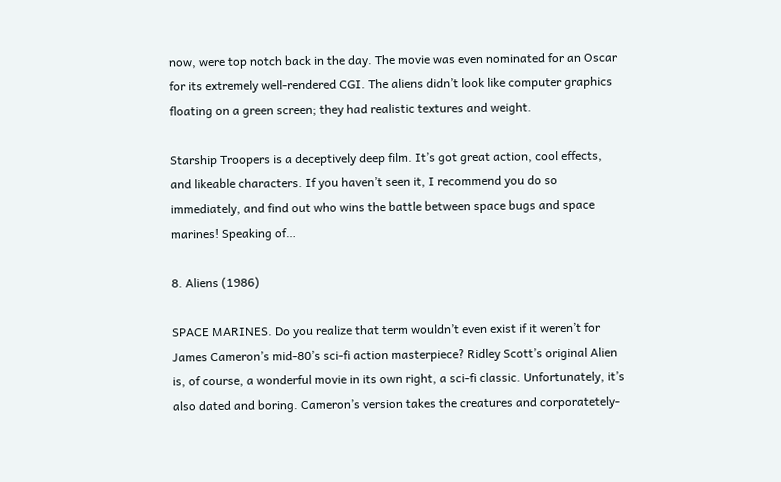now, were top notch back in the day. The movie was even nominated for an Oscar for its extremely well-rendered CGI. The aliens didn’t look like computer graphics floating on a green screen; they had realistic textures and weight.

Starship Troopers is a deceptively deep film. It’s got great action, cool effects, and likeable characters. If you haven’t seen it, I recommend you do so immediately, and find out who wins the battle between space bugs and space marines! Speaking of…

8. Aliens (1986)

SPACE MARINES. Do you realize that term wouldn’t even exist if it weren’t for James Cameron’s mid-80’s sci-fi action masterpiece? Ridley Scott’s original Alien  is, of course, a wonderful movie in its own right, a sci-fi classic. Unfortunately, it’s also dated and boring. Cameron’s version takes the creatures and corporatetely-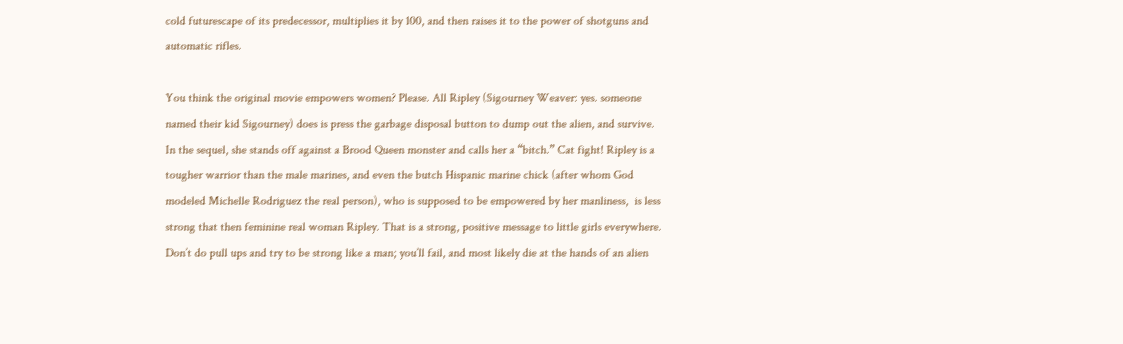cold futurescape of its predecessor, multiplies it by 100, and then raises it to the power of shotguns and automatic rifles.

You think the original movie empowers women? Please. All Ripley (Sigourney Weaver: yes. someone named their kid Sigourney) does is press the garbage disposal button to dump out the alien, and survive. In the sequel, she stands off against a Brood Queen monster and calls her a “bitch.” Cat fight! Ripley is a tougher warrior than the male marines, and even the butch Hispanic marine chick (after whom God modeled Michelle Rodriguez the real person), who is supposed to be empowered by her manliness,  is less strong that then feminine real woman Ripley. That is a strong, positive message to little girls everywhere. Don’t do pull ups and try to be strong like a man; you’ll fail, and most likely die at the hands of an alien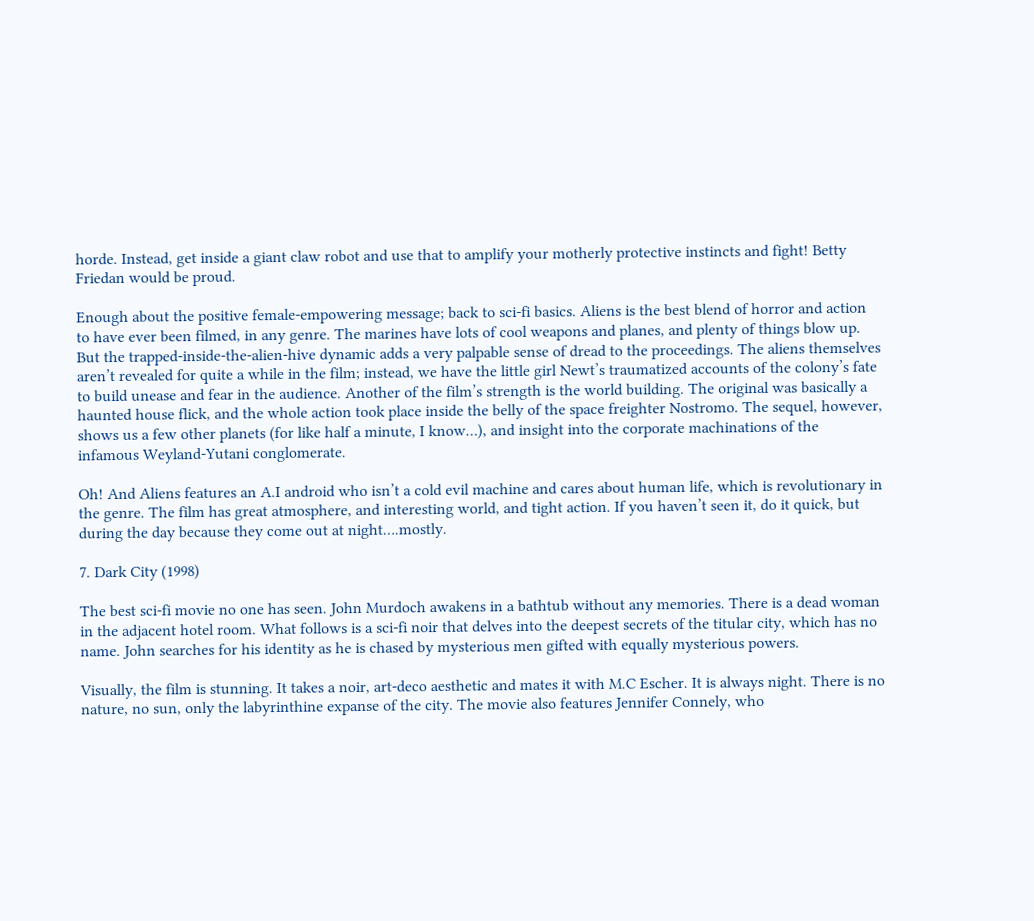horde. Instead, get inside a giant claw robot and use that to amplify your motherly protective instincts and fight! Betty Friedan would be proud.

Enough about the positive female-empowering message; back to sci-fi basics. Aliens is the best blend of horror and action to have ever been filmed, in any genre. The marines have lots of cool weapons and planes, and plenty of things blow up. But the trapped-inside-the-alien-hive dynamic adds a very palpable sense of dread to the proceedings. The aliens themselves aren’t revealed for quite a while in the film; instead, we have the little girl Newt’s traumatized accounts of the colony’s fate to build unease and fear in the audience. Another of the film’s strength is the world building. The original was basically a haunted house flick, and the whole action took place inside the belly of the space freighter Nostromo. The sequel, however, shows us a few other planets (for like half a minute, I know…), and insight into the corporate machinations of the infamous Weyland-Yutani conglomerate.

Oh! And Aliens features an A.I android who isn’t a cold evil machine and cares about human life, which is revolutionary in the genre. The film has great atmosphere, and interesting world, and tight action. If you haven’t seen it, do it quick, but during the day because they come out at night….mostly.

7. Dark City (1998)

The best sci-fi movie no one has seen. John Murdoch awakens in a bathtub without any memories. There is a dead woman in the adjacent hotel room. What follows is a sci-fi noir that delves into the deepest secrets of the titular city, which has no name. John searches for his identity as he is chased by mysterious men gifted with equally mysterious powers.

Visually, the film is stunning. It takes a noir, art-deco aesthetic and mates it with M.C Escher. It is always night. There is no nature, no sun, only the labyrinthine expanse of the city. The movie also features Jennifer Connely, who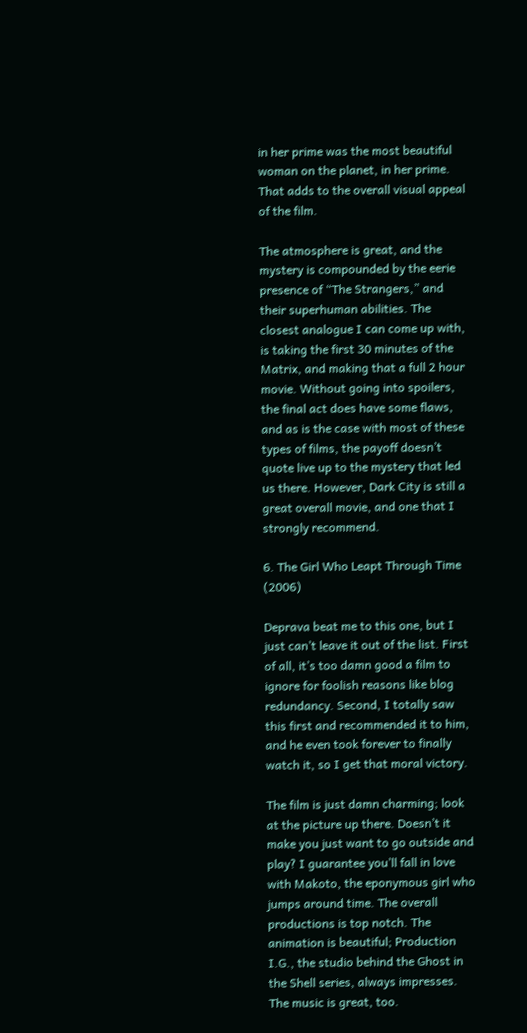in her prime was the most beautiful woman on the planet, in her prime. That adds to the overall visual appeal of the film.

The atmosphere is great, and the mystery is compounded by the eerie presence of “The Strangers,” and their superhuman abilities. The closest analogue I can come up with, is taking the first 30 minutes of the Matrix, and making that a full 2 hour movie. Without going into spoilers, the final act does have some flaws, and as is the case with most of these types of films, the payoff doesn’t quote live up to the mystery that led us there. However, Dark City is still a great overall movie, and one that I strongly recommend.

6. The Girl Who Leapt Through Time (2006)

Deprava beat me to this one, but I just can’t leave it out of the list. First of all, it’s too damn good a film to ignore for foolish reasons like blog redundancy. Second, I totally saw this first and recommended it to him, and he even took forever to finally watch it, so I get that moral victory.

The film is just damn charming; look at the picture up there. Doesn’t it make you just want to go outside and play? I guarantee you’ll fall in love with Makoto, the eponymous girl who jumps around time. The overall productions is top notch. The animation is beautiful; Production I.G., the studio behind the Ghost in the Shell series, always impresses. The music is great, too.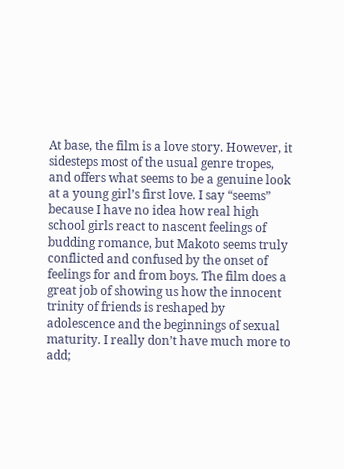At base, the film is a love story. However, it sidesteps most of the usual genre tropes, and offers what seems to be a genuine look at a young girl’s first love. I say “seems” because I have no idea how real high school girls react to nascent feelings of budding romance, but Makoto seems truly conflicted and confused by the onset of feelings for and from boys. The film does a great job of showing us how the innocent trinity of friends is reshaped by adolescence and the beginnings of sexual maturity. I really don’t have much more to add;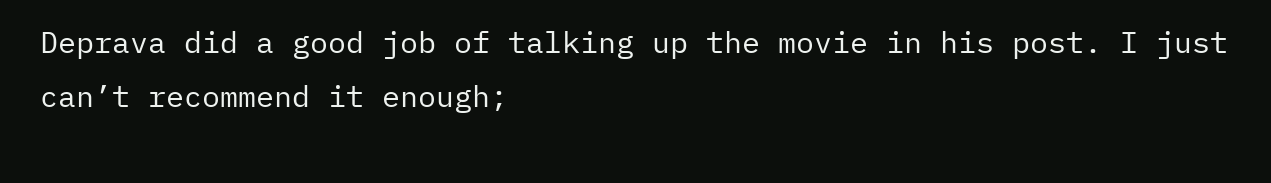Deprava did a good job of talking up the movie in his post. I just can’t recommend it enough;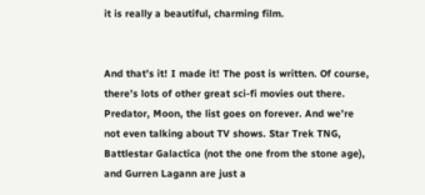it is really a beautiful, charming film.


And that’s it! I made it! The post is written. Of course, there’s lots of other great sci-fi movies out there. Predator, Moon, the list goes on forever. And we’re not even talking about TV shows. Star Trek TNG, Battlestar Galactica (not the one from the stone age), and Gurren Lagann are just a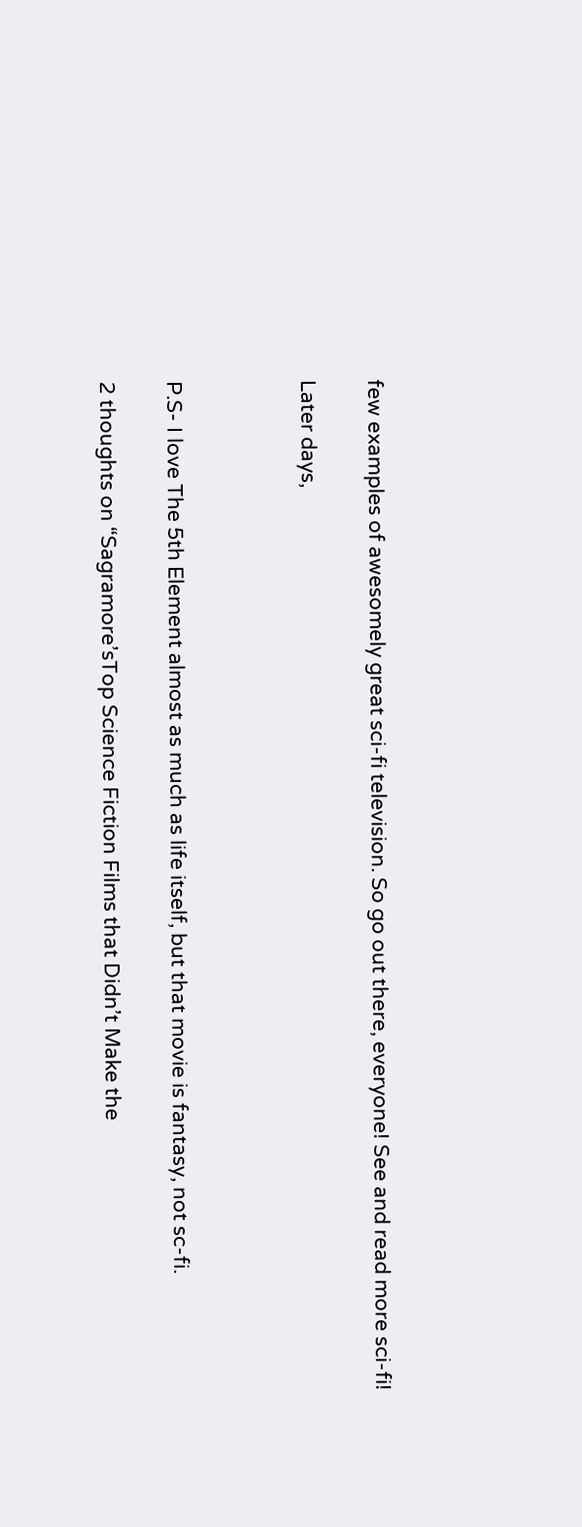few examples of awesomely great sci-fi television. So go out there, everyone! See and read more sci-fi!

Later days,



P.S- I love The 5th Element almost as much as life itself, but that movie is fantasy, not sc-fi.

2 thoughts on “Sagramore’sTop Science Fiction Films that Didn’t Make the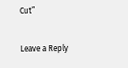Cut”

Leave a Reply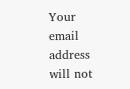Your email address will not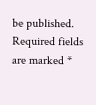be published. Required fields are marked *